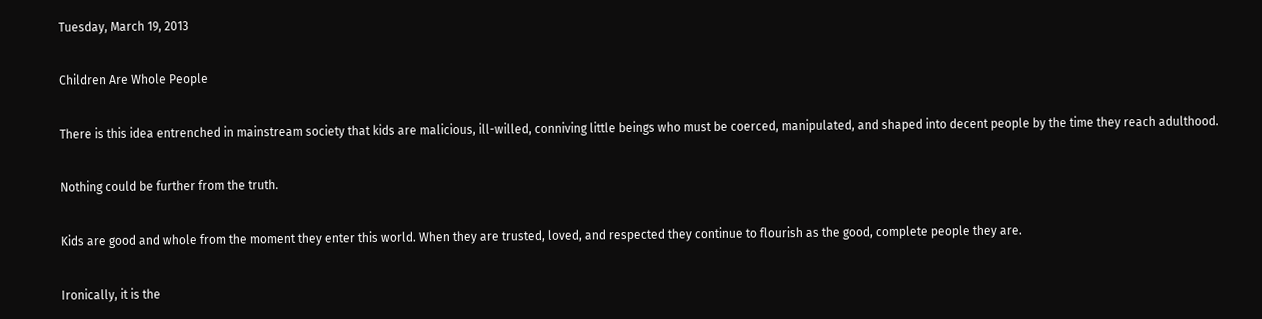Tuesday, March 19, 2013

Children Are Whole People

There is this idea entrenched in mainstream society that kids are malicious, ill-willed, conniving little beings who must be coerced, manipulated, and shaped into decent people by the time they reach adulthood.

Nothing could be further from the truth.

Kids are good and whole from the moment they enter this world. When they are trusted, loved, and respected they continue to flourish as the good, complete people they are.

Ironically, it is the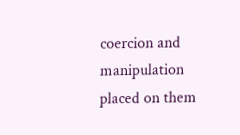coercion and manipulation placed on them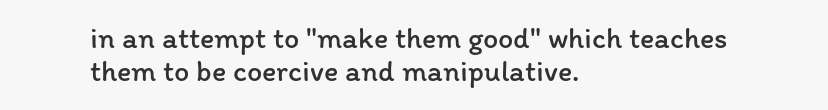in an attempt to "make them good" which teaches them to be coercive and manipulative.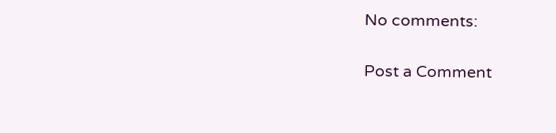No comments:

Post a Comment